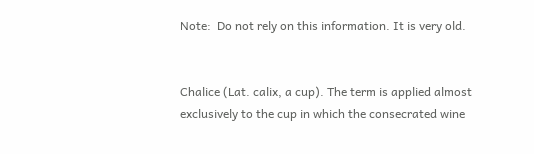Note:  Do not rely on this information. It is very old.


Chalice (Lat. calix, a cup). The term is applied almost exclusively to the cup in which the consecrated wine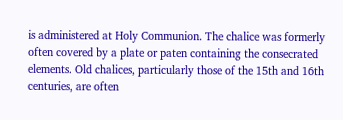is administered at Holy Communion. The chalice was formerly often covered by a plate or paten containing the consecrated elements. Old chalices, particularly those of the 15th and 16th centuries, are often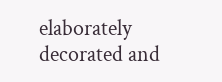elaborately decorated and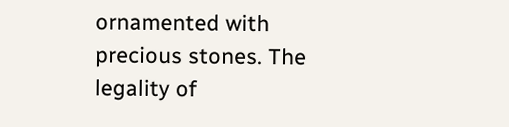ornamented with precious stones. The legality of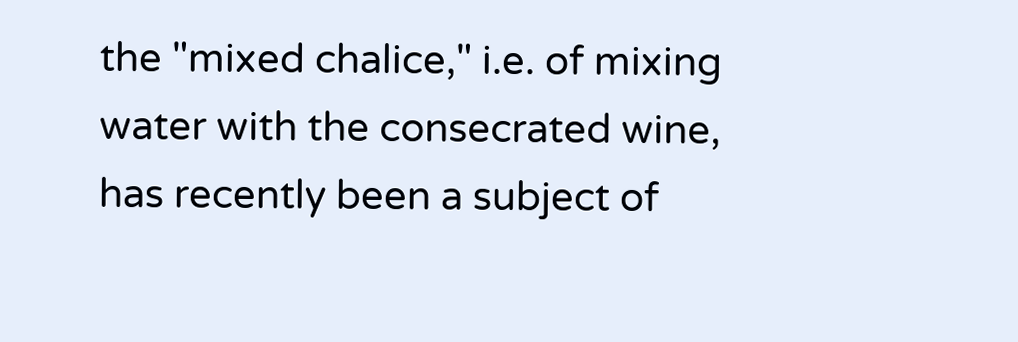the "mixed chalice," i.e. of mixing water with the consecrated wine, has recently been a subject of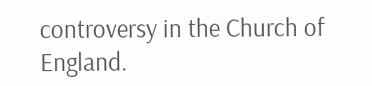controversy in the Church of England.